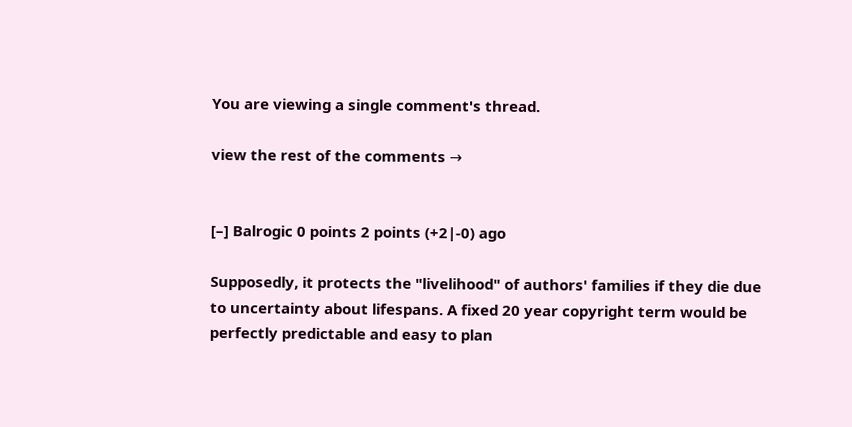You are viewing a single comment's thread.

view the rest of the comments →


[–] Balrogic 0 points 2 points (+2|-0) ago

Supposedly, it protects the "livelihood" of authors' families if they die due to uncertainty about lifespans. A fixed 20 year copyright term would be perfectly predictable and easy to plan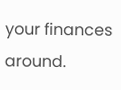your finances around.